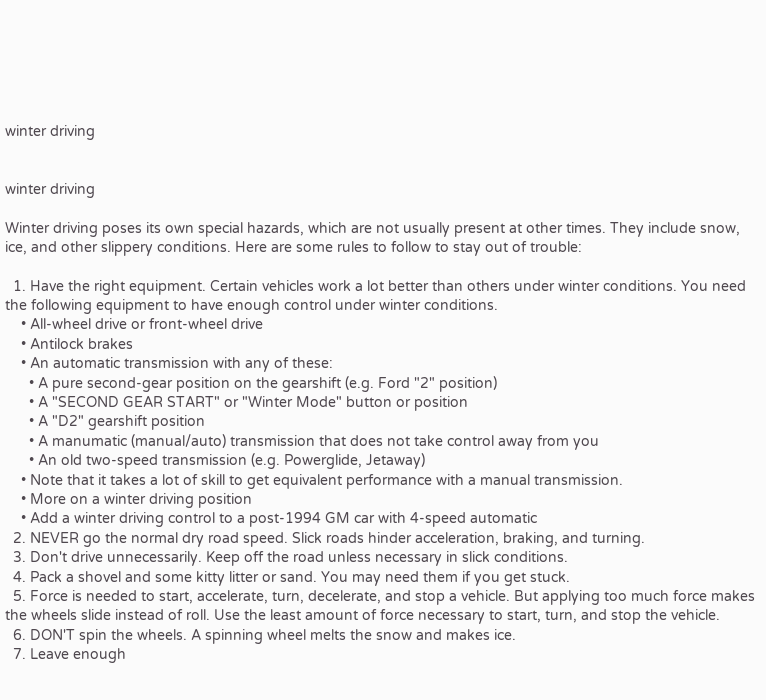winter driving


winter driving

Winter driving poses its own special hazards, which are not usually present at other times. They include snow, ice, and other slippery conditions. Here are some rules to follow to stay out of trouble:

  1. Have the right equipment. Certain vehicles work a lot better than others under winter conditions. You need the following equipment to have enough control under winter conditions.
    • All-wheel drive or front-wheel drive
    • Antilock brakes
    • An automatic transmission with any of these:
      • A pure second-gear position on the gearshift (e.g. Ford "2" position)
      • A "SECOND GEAR START" or "Winter Mode" button or position
      • A "D2" gearshift position
      • A manumatic (manual/auto) transmission that does not take control away from you
      • An old two-speed transmission (e.g. Powerglide, Jetaway)
    • Note that it takes a lot of skill to get equivalent performance with a manual transmission.
    • More on a winter driving position
    • Add a winter driving control to a post-1994 GM car with 4-speed automatic
  2. NEVER go the normal dry road speed. Slick roads hinder acceleration, braking, and turning.
  3. Don't drive unnecessarily. Keep off the road unless necessary in slick conditions.
  4. Pack a shovel and some kitty litter or sand. You may need them if you get stuck.
  5. Force is needed to start, accelerate, turn, decelerate, and stop a vehicle. But applying too much force makes the wheels slide instead of roll. Use the least amount of force necessary to start, turn, and stop the vehicle.
  6. DON'T spin the wheels. A spinning wheel melts the snow and makes ice.
  7. Leave enough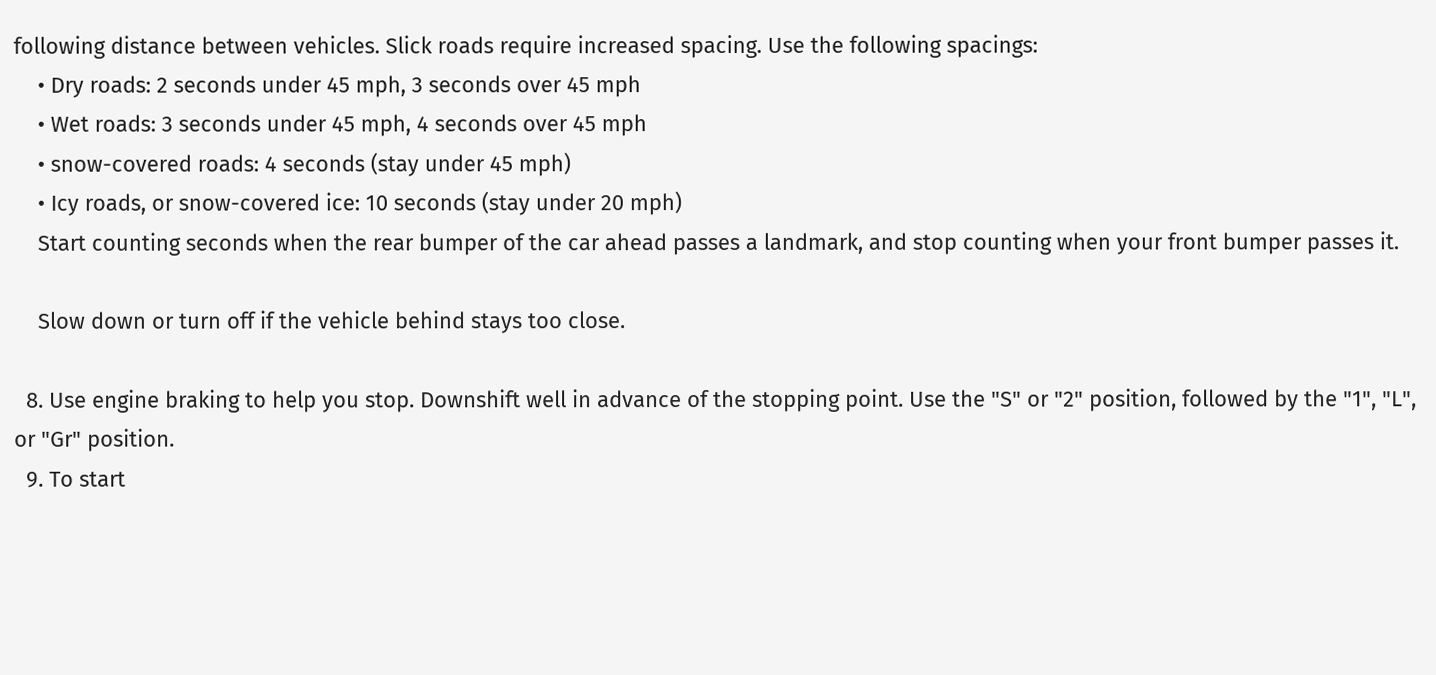following distance between vehicles. Slick roads require increased spacing. Use the following spacings:
    • Dry roads: 2 seconds under 45 mph, 3 seconds over 45 mph
    • Wet roads: 3 seconds under 45 mph, 4 seconds over 45 mph
    • snow-covered roads: 4 seconds (stay under 45 mph)
    • Icy roads, or snow-covered ice: 10 seconds (stay under 20 mph)
    Start counting seconds when the rear bumper of the car ahead passes a landmark, and stop counting when your front bumper passes it.

    Slow down or turn off if the vehicle behind stays too close.

  8. Use engine braking to help you stop. Downshift well in advance of the stopping point. Use the "S" or "2" position, followed by the "1", "L", or "Gr" position.
  9. To start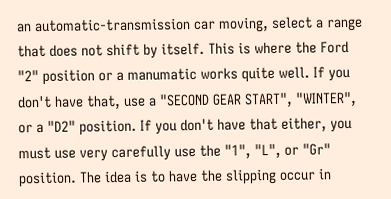an automatic-transmission car moving, select a range that does not shift by itself. This is where the Ford "2" position or a manumatic works quite well. If you don't have that, use a "SECOND GEAR START", "WINTER", or a "D2" position. If you don't have that either, you must use very carefully use the "1", "L", or "Gr" position. The idea is to have the slipping occur in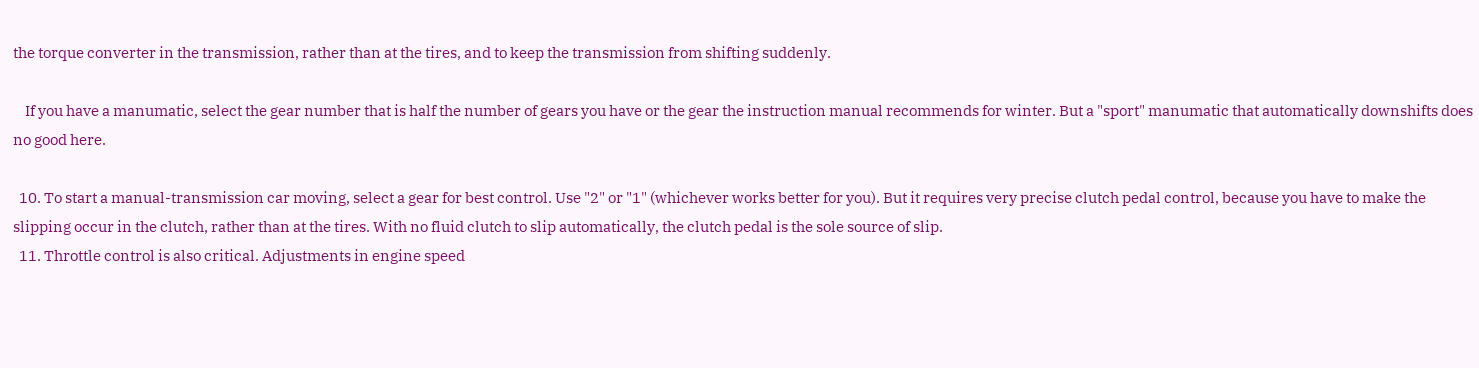the torque converter in the transmission, rather than at the tires, and to keep the transmission from shifting suddenly.

    If you have a manumatic, select the gear number that is half the number of gears you have or the gear the instruction manual recommends for winter. But a "sport" manumatic that automatically downshifts does no good here.

  10. To start a manual-transmission car moving, select a gear for best control. Use "2" or "1" (whichever works better for you). But it requires very precise clutch pedal control, because you have to make the slipping occur in the clutch, rather than at the tires. With no fluid clutch to slip automatically, the clutch pedal is the sole source of slip.
  11. Throttle control is also critical. Adjustments in engine speed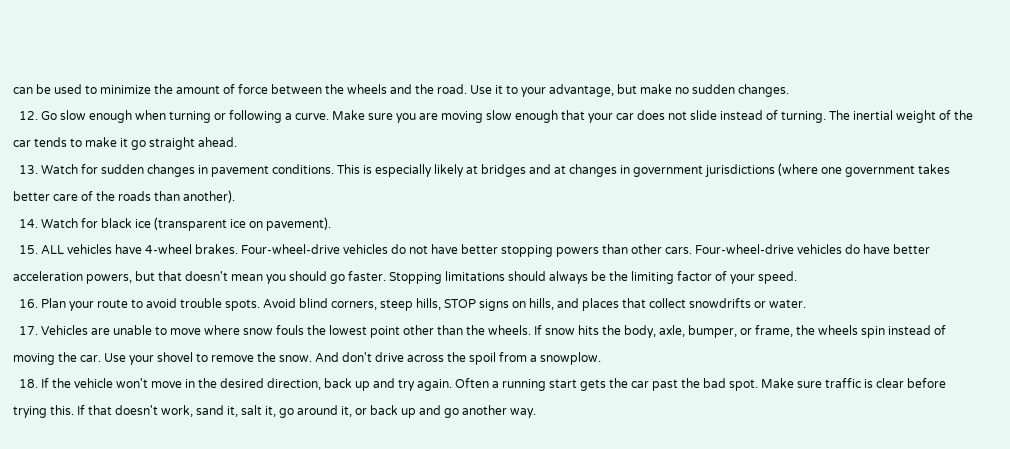can be used to minimize the amount of force between the wheels and the road. Use it to your advantage, but make no sudden changes.
  12. Go slow enough when turning or following a curve. Make sure you are moving slow enough that your car does not slide instead of turning. The inertial weight of the car tends to make it go straight ahead.
  13. Watch for sudden changes in pavement conditions. This is especially likely at bridges and at changes in government jurisdictions (where one government takes better care of the roads than another).
  14. Watch for black ice (transparent ice on pavement).
  15. ALL vehicles have 4-wheel brakes. Four-wheel-drive vehicles do not have better stopping powers than other cars. Four-wheel-drive vehicles do have better acceleration powers, but that doesn't mean you should go faster. Stopping limitations should always be the limiting factor of your speed.
  16. Plan your route to avoid trouble spots. Avoid blind corners, steep hills, STOP signs on hills, and places that collect snowdrifts or water.
  17. Vehicles are unable to move where snow fouls the lowest point other than the wheels. If snow hits the body, axle, bumper, or frame, the wheels spin instead of moving the car. Use your shovel to remove the snow. And don't drive across the spoil from a snowplow.
  18. If the vehicle won't move in the desired direction, back up and try again. Often a running start gets the car past the bad spot. Make sure traffic is clear before trying this. If that doesn't work, sand it, salt it, go around it, or back up and go another way.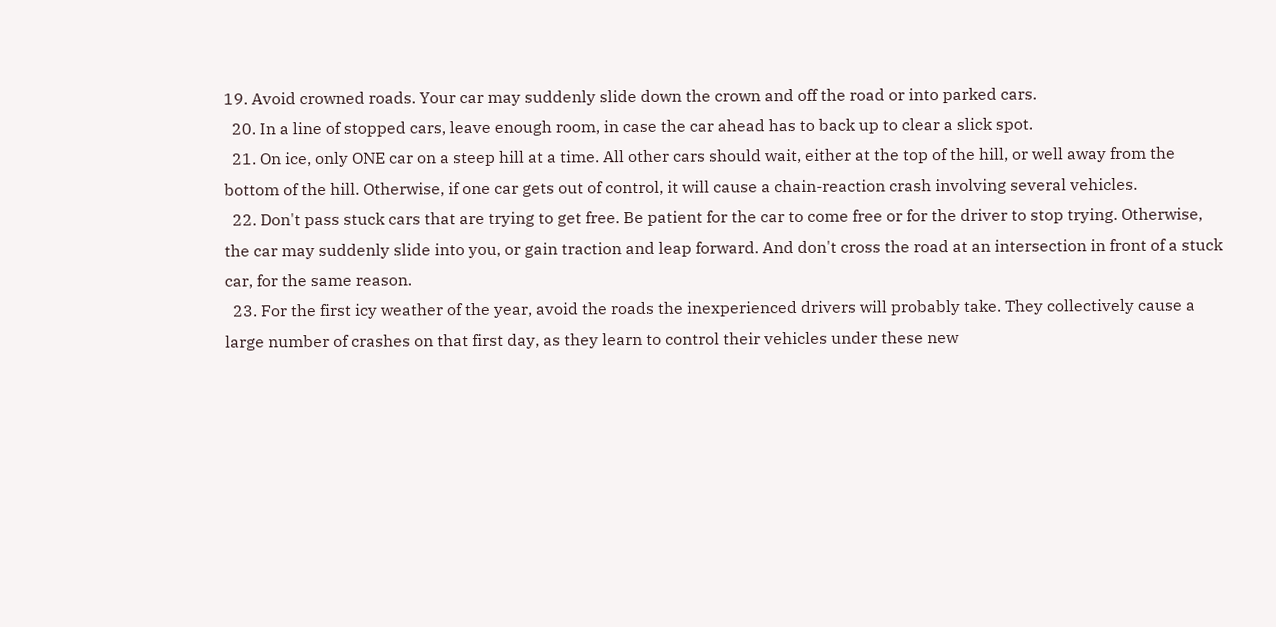19. Avoid crowned roads. Your car may suddenly slide down the crown and off the road or into parked cars.
  20. In a line of stopped cars, leave enough room, in case the car ahead has to back up to clear a slick spot.
  21. On ice, only ONE car on a steep hill at a time. All other cars should wait, either at the top of the hill, or well away from the bottom of the hill. Otherwise, if one car gets out of control, it will cause a chain-reaction crash involving several vehicles.
  22. Don't pass stuck cars that are trying to get free. Be patient for the car to come free or for the driver to stop trying. Otherwise, the car may suddenly slide into you, or gain traction and leap forward. And don't cross the road at an intersection in front of a stuck car, for the same reason.
  23. For the first icy weather of the year, avoid the roads the inexperienced drivers will probably take. They collectively cause a large number of crashes on that first day, as they learn to control their vehicles under these new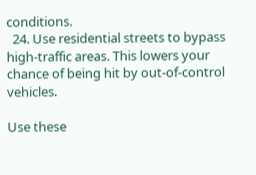conditions.
  24. Use residential streets to bypass high-traffic areas. This lowers your chance of being hit by out-of-control vehicles.

Use these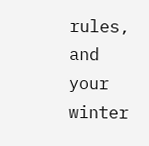rules, and your winter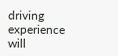driving experience will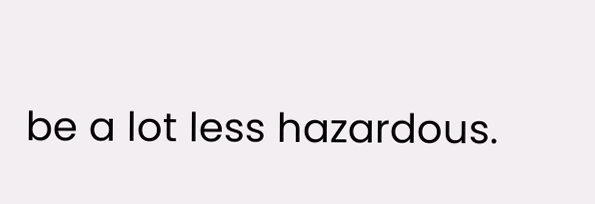be a lot less hazardous.